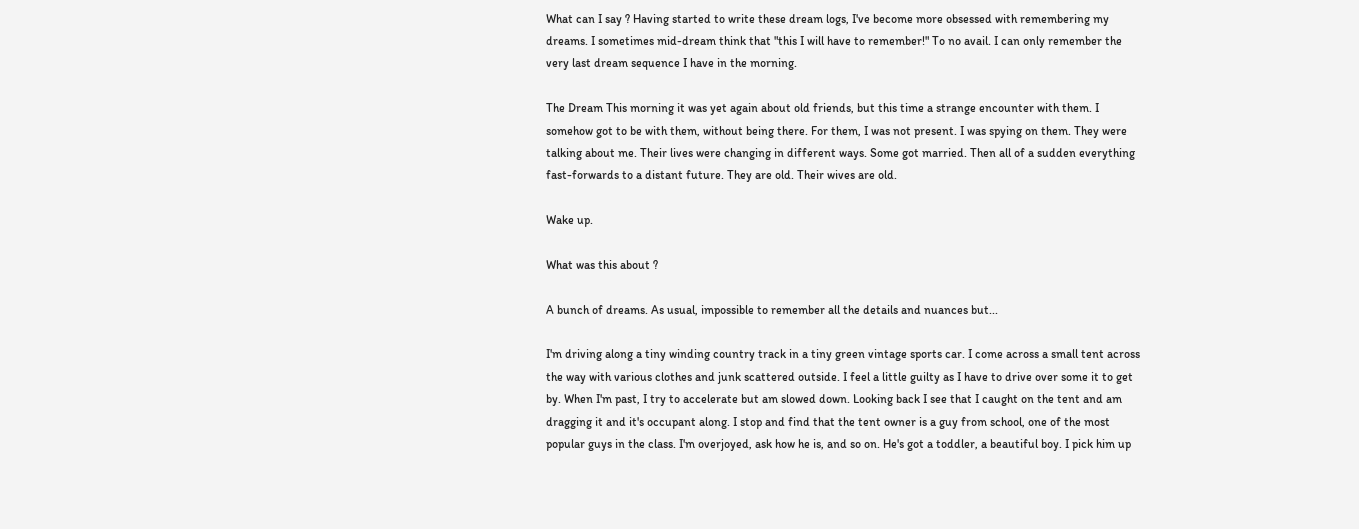What can I say ? Having started to write these dream logs, I've become more obsessed with remembering my dreams. I sometimes mid-dream think that "this I will have to remember!" To no avail. I can only remember the very last dream sequence I have in the morning.

The Dream This morning it was yet again about old friends, but this time a strange encounter with them. I somehow got to be with them, without being there. For them, I was not present. I was spying on them. They were talking about me. Their lives were changing in different ways. Some got married. Then all of a sudden everything fast-forwards to a distant future. They are old. Their wives are old.

Wake up.

What was this about ?

A bunch of dreams. As usual, impossible to remember all the details and nuances but...

I'm driving along a tiny winding country track in a tiny green vintage sports car. I come across a small tent across the way with various clothes and junk scattered outside. I feel a little guilty as I have to drive over some it to get by. When I'm past, I try to accelerate but am slowed down. Looking back I see that I caught on the tent and am dragging it and it's occupant along. I stop and find that the tent owner is a guy from school, one of the most popular guys in the class. I'm overjoyed, ask how he is, and so on. He's got a toddler, a beautiful boy. I pick him up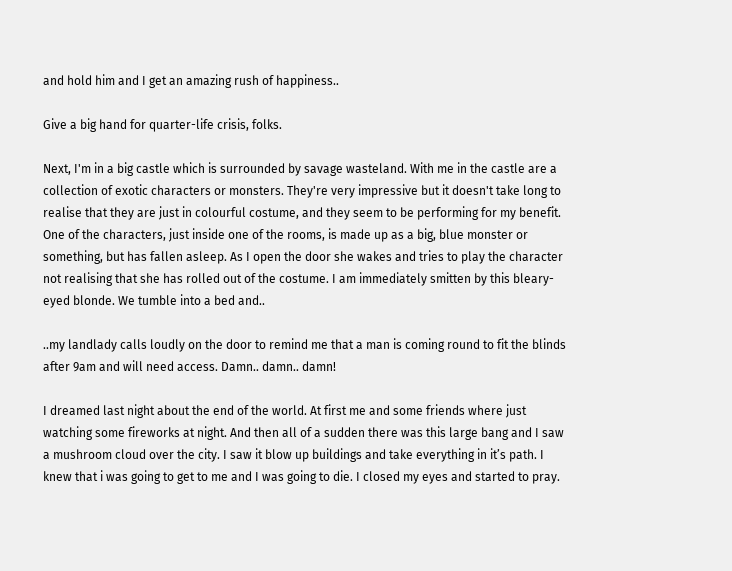and hold him and I get an amazing rush of happiness..

Give a big hand for quarter-life crisis, folks.

Next, I'm in a big castle which is surrounded by savage wasteland. With me in the castle are a collection of exotic characters or monsters. They're very impressive but it doesn't take long to realise that they are just in colourful costume, and they seem to be performing for my benefit. One of the characters, just inside one of the rooms, is made up as a big, blue monster or something, but has fallen asleep. As I open the door she wakes and tries to play the character not realising that she has rolled out of the costume. I am immediately smitten by this bleary-eyed blonde. We tumble into a bed and..

..my landlady calls loudly on the door to remind me that a man is coming round to fit the blinds after 9am and will need access. Damn.. damn.. damn!

I dreamed last night about the end of the world. At first me and some friends where just watching some fireworks at night. And then all of a sudden there was this large bang and I saw a mushroom cloud over the city. I saw it blow up buildings and take everything in it’s path. I knew that i was going to get to me and I was going to die. I closed my eyes and started to pray.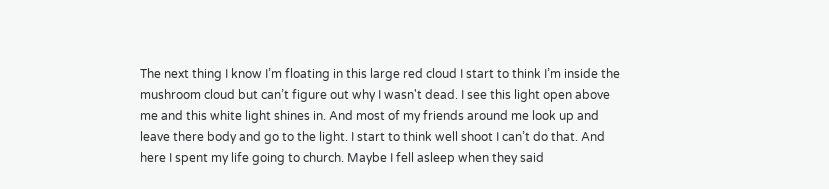The next thing I know I’m floating in this large red cloud I start to think I’m inside the mushroom cloud but can’t figure out why I wasn't dead. I see this light open above me and this white light shines in. And most of my friends around me look up and leave there body and go to the light. I start to think well shoot I can’t do that. And here I spent my life going to church. Maybe I fell asleep when they said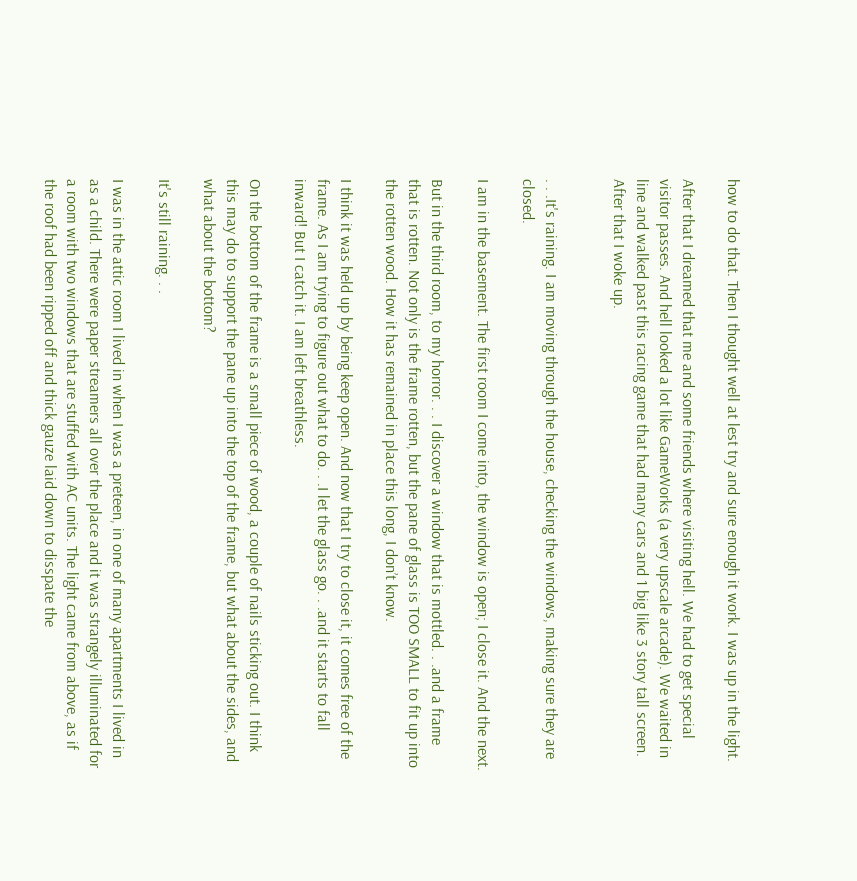how to do that. Then I thought well at lest try and sure enough it work. I was up in the light.

After that I dreamed that me and some friends where visiting hell. We had to get special visitor passes. And hell looked a lot like GameWorks (a very upscale arcade). We waited in line and walked past this racing game that had many cars and 1 big like 3 story tall screen. After that I woke up.


. . .It's raining. I am moving through the house, checking the windows, making sure they are closed.

I am in the basement. The first room I come into, the window is open; I close it. And the next.

But in the third room, to my horror. . . I discover a window that is mottled. . .and a frame that is rotten. Not only is the frame rotten, but the pane of glass is TOO SMALL to fit up into the rotten wood. How it has remained in place this long, I don’t know.

I think it was held up by being keep open. And now that I try to close it, it comes free of the frame. As I am trying to figure out what to do. . .I let the glass go. . .and it starts to fall inward! But I catch it. I am left breathless.

On the bottom of the frame is a small piece of wood, a couple of nails sticking out. I think this may do to support the pane up into the top of the frame, but what about the sides, and what about the bottom?

It's still raining. . .

I was in the attic room I lived in when I was a preteen, in one of many apartments I lived in as a child. There were paper streamers all over the place and it was strangely illuminated for a room with two windows that are stuffed with AC units. The light came from above, as if the roof had been ripped off and thick gauze laid down to disspate the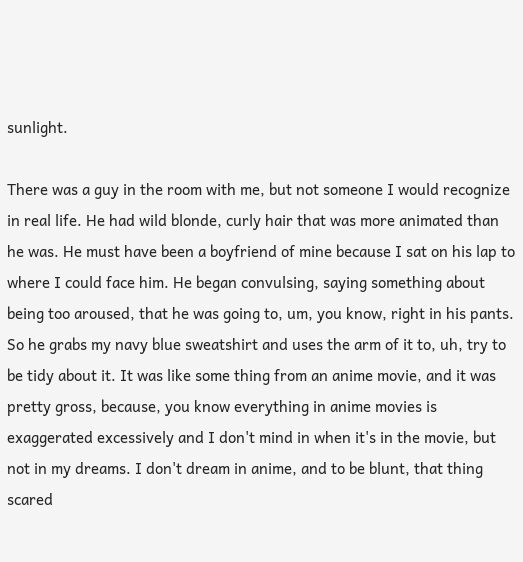sunlight.

There was a guy in the room with me, but not someone I would recognize in real life. He had wild blonde, curly hair that was more animated than he was. He must have been a boyfriend of mine because I sat on his lap to where I could face him. He began convulsing, saying something about being too aroused, that he was going to, um, you know, right in his pants. So he grabs my navy blue sweatshirt and uses the arm of it to, uh, try to be tidy about it. It was like some thing from an anime movie, and it was pretty gross, because, you know everything in anime movies is exaggerated excessively and I don't mind in when it's in the movie, but not in my dreams. I don't dream in anime, and to be blunt, that thing scared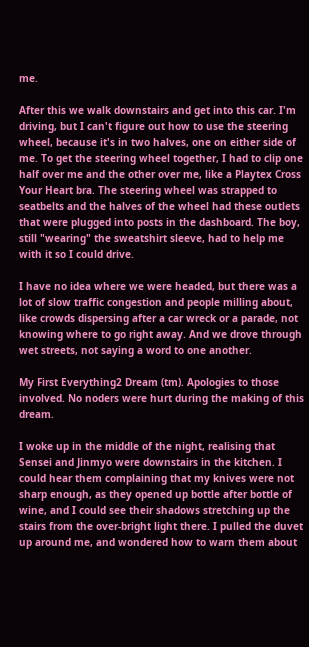me.

After this we walk downstairs and get into this car. I'm driving, but I can't figure out how to use the steering wheel, because it's in two halves, one on either side of me. To get the steering wheel together, I had to clip one half over me and the other over me, like a Playtex Cross Your Heart bra. The steering wheel was strapped to seatbelts and the halves of the wheel had these outlets that were plugged into posts in the dashboard. The boy, still "wearing" the sweatshirt sleeve, had to help me with it so I could drive.

I have no idea where we were headed, but there was a lot of slow traffic congestion and people milling about, like crowds dispersing after a car wreck or a parade, not knowing where to go right away. And we drove through wet streets, not saying a word to one another.

My First Everything2 Dream (tm). Apologies to those involved. No noders were hurt during the making of this dream.

I woke up in the middle of the night, realising that Sensei and Jinmyo were downstairs in the kitchen. I could hear them complaining that my knives were not sharp enough, as they opened up bottle after bottle of wine, and I could see their shadows stretching up the stairs from the over-bright light there. I pulled the duvet up around me, and wondered how to warn them about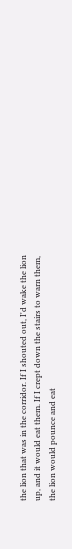the lion that was in the corridor. If I shouted out, I'd wake the lion up, and it would eat them. If I crept down the stairs to warn them, the lion would pounce and eat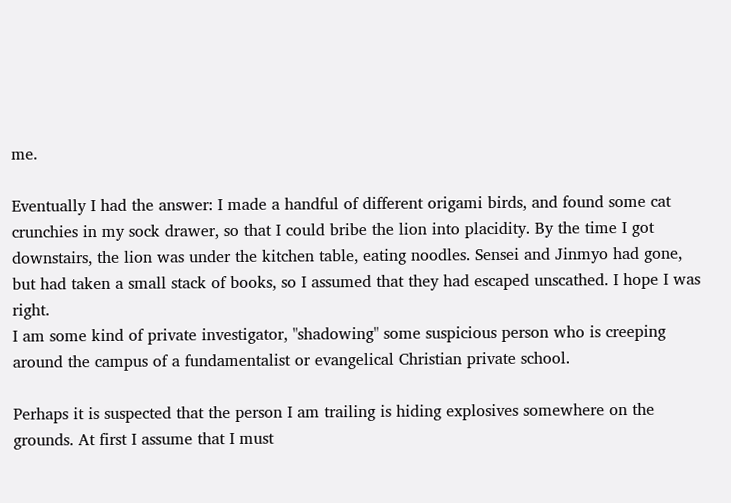me.

Eventually I had the answer: I made a handful of different origami birds, and found some cat crunchies in my sock drawer, so that I could bribe the lion into placidity. By the time I got downstairs, the lion was under the kitchen table, eating noodles. Sensei and Jinmyo had gone, but had taken a small stack of books, so I assumed that they had escaped unscathed. I hope I was right.
I am some kind of private investigator, "shadowing" some suspicious person who is creeping around the campus of a fundamentalist or evangelical Christian private school.

Perhaps it is suspected that the person I am trailing is hiding explosives somewhere on the grounds. At first I assume that I must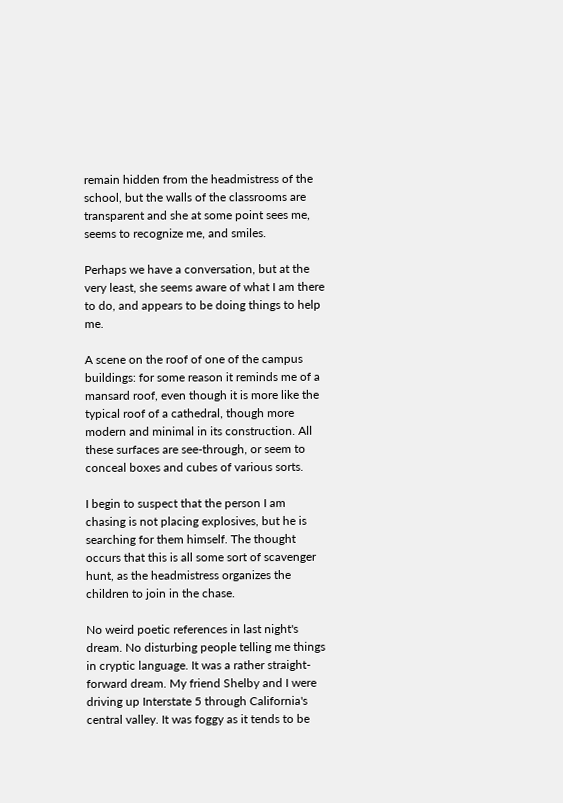remain hidden from the headmistress of the school, but the walls of the classrooms are transparent and she at some point sees me, seems to recognize me, and smiles.

Perhaps we have a conversation, but at the very least, she seems aware of what I am there to do, and appears to be doing things to help me.

A scene on the roof of one of the campus buildings: for some reason it reminds me of a mansard roof, even though it is more like the typical roof of a cathedral, though more modern and minimal in its construction. All these surfaces are see-through, or seem to conceal boxes and cubes of various sorts.

I begin to suspect that the person I am chasing is not placing explosives, but he is searching for them himself. The thought occurs that this is all some sort of scavenger hunt, as the headmistress organizes the children to join in the chase.

No weird poetic references in last night's dream. No disturbing people telling me things in cryptic language. It was a rather straight-forward dream. My friend Shelby and I were driving up Interstate 5 through California's central valley. It was foggy as it tends to be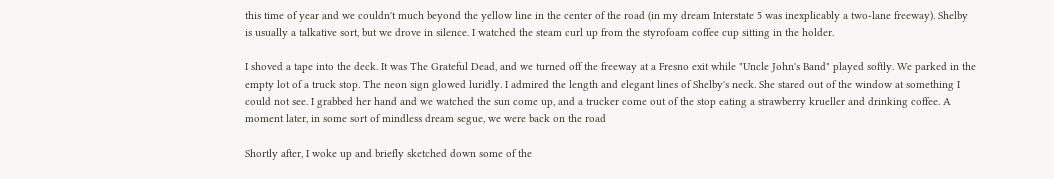this time of year and we couldn't much beyond the yellow line in the center of the road (in my dream Interstate 5 was inexplicably a two-lane freeway). Shelby is usually a talkative sort, but we drove in silence. I watched the steam curl up from the styrofoam coffee cup sitting in the holder.

I shoved a tape into the deck. It was The Grateful Dead, and we turned off the freeway at a Fresno exit while "Uncle John's Band" played softly. We parked in the empty lot of a truck stop. The neon sign glowed luridly. I admired the length and elegant lines of Shelby's neck. She stared out of the window at something I could not see. I grabbed her hand and we watched the sun come up, and a trucker come out of the stop eating a strawberry krueller and drinking coffee. A moment later, in some sort of mindless dream segue, we were back on the road

Shortly after, I woke up and briefly sketched down some of the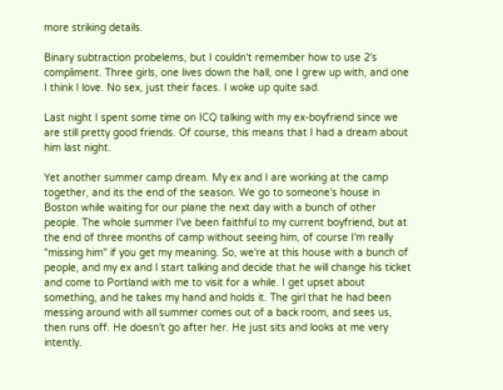more striking details.

Binary subtraction probelems, but I couldn't remember how to use 2's compliment. Three girls, one lives down the hall, one I grew up with, and one I think I love. No sex, just their faces. I woke up quite sad.

Last night I spent some time on ICQ talking with my ex-boyfriend since we are still pretty good friends. Of course, this means that I had a dream about him last night.

Yet another summer camp dream. My ex and I are working at the camp together, and its the end of the season. We go to someone's house in Boston while waiting for our plane the next day with a bunch of other people. The whole summer I've been faithful to my current boyfriend, but at the end of three months of camp without seeing him, of course I'm really "missing him" if you get my meaning. So, we're at this house with a bunch of people, and my ex and I start talking and decide that he will change his ticket and come to Portland with me to visit for a while. I get upset about something, and he takes my hand and holds it. The girl that he had been messing around with all summer comes out of a back room, and sees us, then runs off. He doesn't go after her. He just sits and looks at me very intently.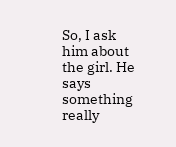So, I ask him about the girl. He says something really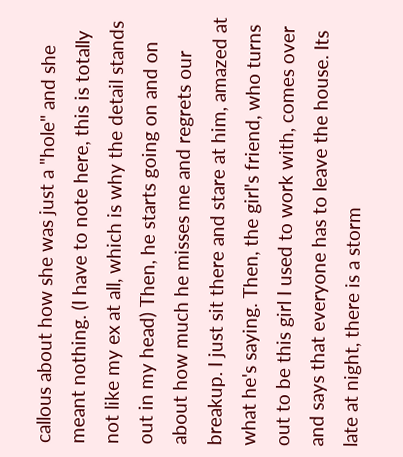callous about how she was just a "hole" and she meant nothing. (I have to note here, this is totally not like my ex at all, which is why the detail stands out in my head) Then, he starts going on and on about how much he misses me and regrets our breakup. I just sit there and stare at him, amazed at what he's saying. Then, the girl's friend, who turns out to be this girl I used to work with, comes over and says that everyone has to leave the house. Its late at night, there is a storm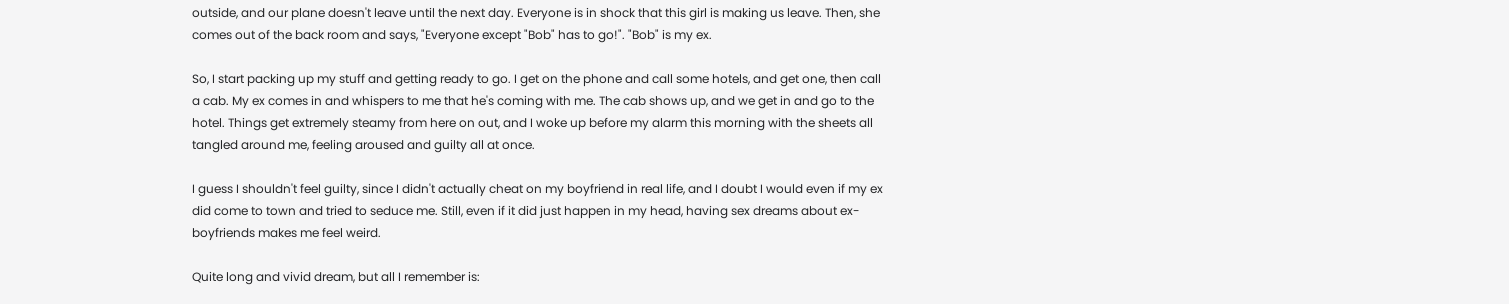outside, and our plane doesn't leave until the next day. Everyone is in shock that this girl is making us leave. Then, she comes out of the back room and says, "Everyone except "Bob" has to go!". "Bob" is my ex.

So, I start packing up my stuff and getting ready to go. I get on the phone and call some hotels, and get one, then call a cab. My ex comes in and whispers to me that he's coming with me. The cab shows up, and we get in and go to the hotel. Things get extremely steamy from here on out, and I woke up before my alarm this morning with the sheets all tangled around me, feeling aroused and guilty all at once.

I guess I shouldn't feel guilty, since I didn't actually cheat on my boyfriend in real life, and I doubt I would even if my ex did come to town and tried to seduce me. Still, even if it did just happen in my head, having sex dreams about ex-boyfriends makes me feel weird.

Quite long and vivid dream, but all I remember is: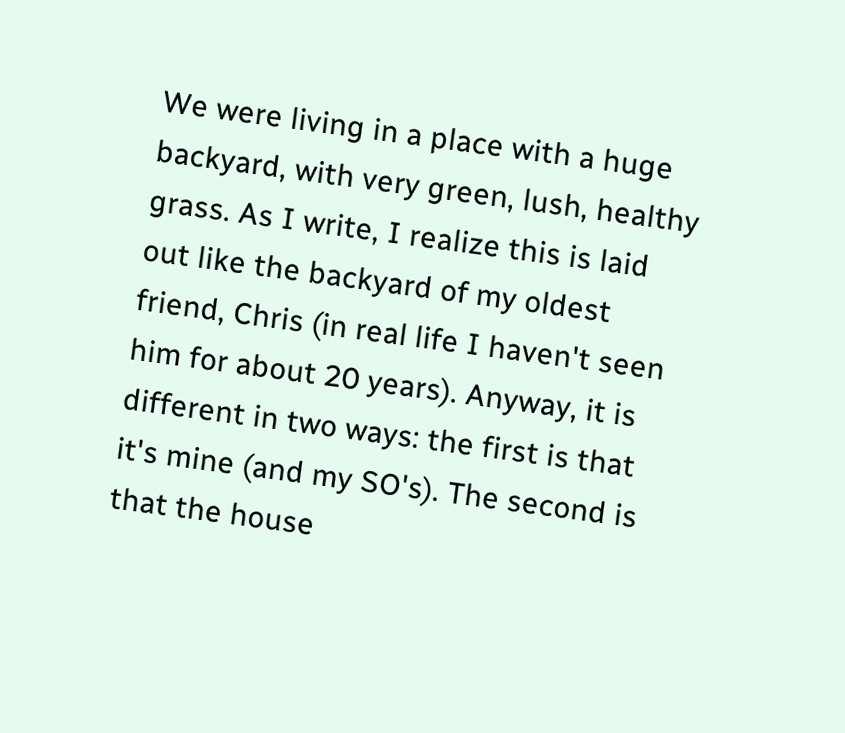We were living in a place with a huge backyard, with very green, lush, healthy grass. As I write, I realize this is laid out like the backyard of my oldest friend, Chris (in real life I haven't seen him for about 20 years). Anyway, it is different in two ways: the first is that it's mine (and my SO's). The second is that the house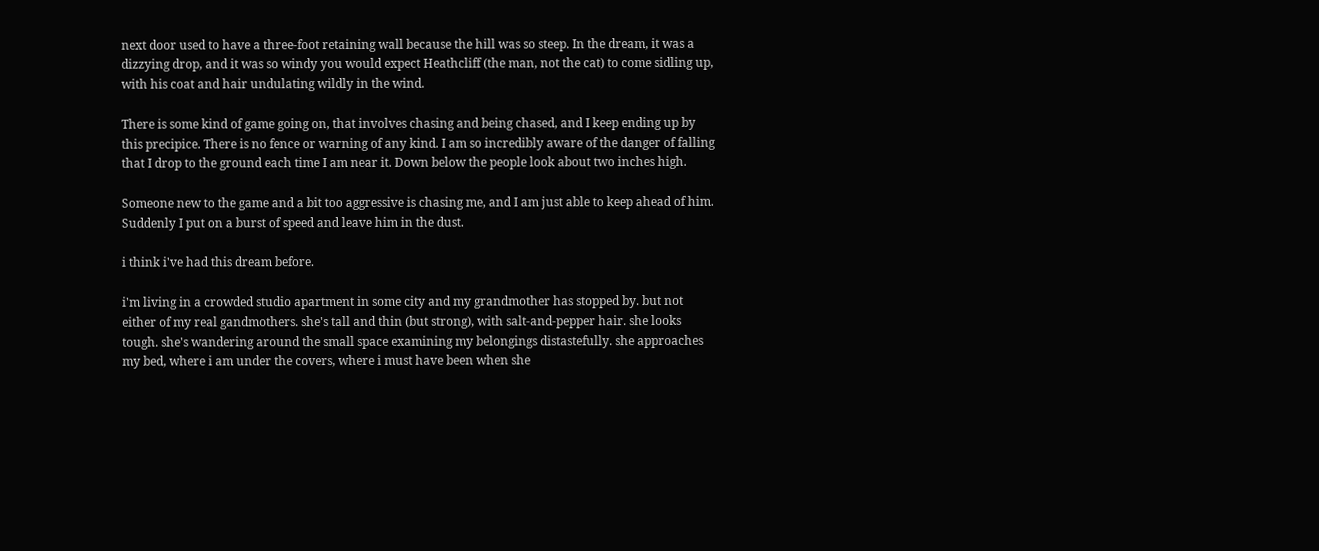next door used to have a three-foot retaining wall because the hill was so steep. In the dream, it was a dizzying drop, and it was so windy you would expect Heathcliff (the man, not the cat) to come sidling up, with his coat and hair undulating wildly in the wind.

There is some kind of game going on, that involves chasing and being chased, and I keep ending up by this precipice. There is no fence or warning of any kind. I am so incredibly aware of the danger of falling that I drop to the ground each time I am near it. Down below the people look about two inches high.

Someone new to the game and a bit too aggressive is chasing me, and I am just able to keep ahead of him. Suddenly I put on a burst of speed and leave him in the dust.

i think i've had this dream before.

i'm living in a crowded studio apartment in some city and my grandmother has stopped by. but not either of my real gandmothers. she's tall and thin (but strong), with salt-and-pepper hair. she looks tough. she's wandering around the small space examining my belongings distastefully. she approaches my bed, where i am under the covers, where i must have been when she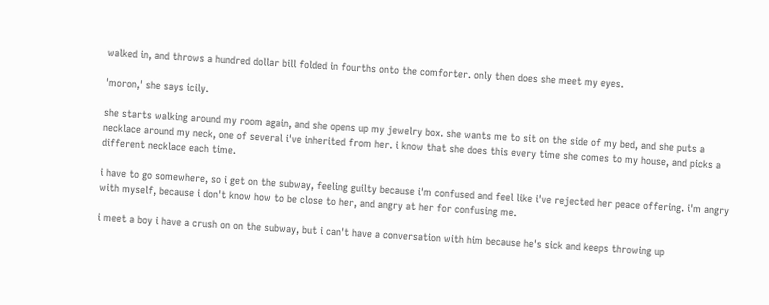walked in, and throws a hundred dollar bill folded in fourths onto the comforter. only then does she meet my eyes.

'moron,' she says icily.

she starts walking around my room again, and she opens up my jewelry box. she wants me to sit on the side of my bed, and she puts a necklace around my neck, one of several i've inherited from her. i know that she does this every time she comes to my house, and picks a different necklace each time.

i have to go somewhere, so i get on the subway, feeling guilty because i'm confused and feel like i've rejected her peace offering. i'm angry with myself, because i don't know how to be close to her, and angry at her for confusing me.

i meet a boy i have a crush on on the subway, but i can't have a conversation with him because he's sick and keeps throwing up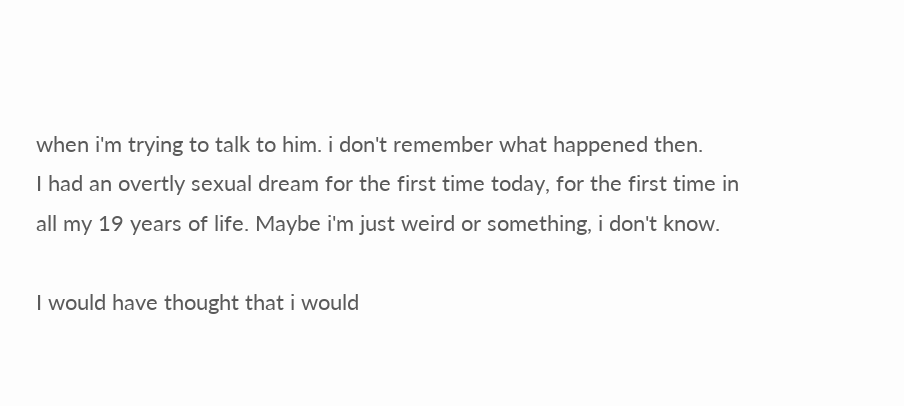when i'm trying to talk to him. i don't remember what happened then.
I had an overtly sexual dream for the first time today, for the first time in all my 19 years of life. Maybe i'm just weird or something, i don't know.

I would have thought that i would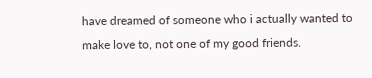have dreamed of someone who i actually wanted to make love to, not one of my good friends.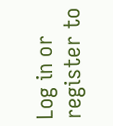Log in or register to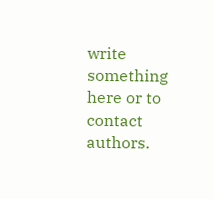write something here or to contact authors.